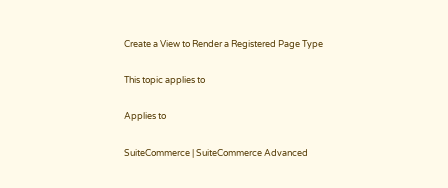Create a View to Render a Registered Page Type

This topic applies to

Applies to

SuiteCommerce | SuiteCommerce Advanced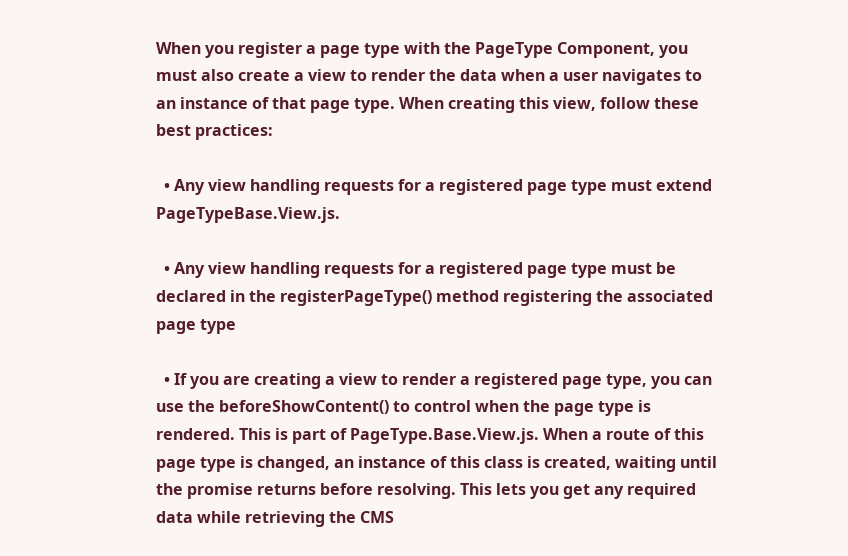When you register a page type with the PageType Component, you must also create a view to render the data when a user navigates to an instance of that page type. When creating this view, follow these best practices:

  • Any view handling requests for a registered page type must extend PageTypeBase.View.js.

  • Any view handling requests for a registered page type must be declared in the registerPageType() method registering the associated page type

  • If you are creating a view to render a registered page type, you can use the beforeShowContent() to control when the page type is rendered. This is part of PageType.Base.View.js. When a route of this page type is changed, an instance of this class is created, waiting until the promise returns before resolving. This lets you get any required data while retrieving the CMS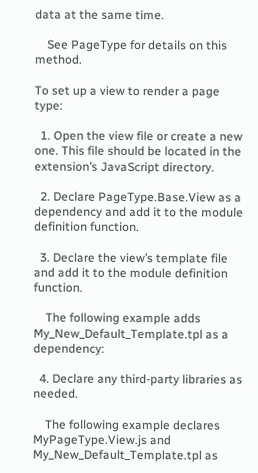data at the same time.

    See PageType for details on this method.

To set up a view to render a page type:

  1. Open the view file or create a new one. This file should be located in the extension’s JavaScript directory.

  2. Declare PageType.Base.View as a dependency and add it to the module definition function.

  3. Declare the view’s template file and add it to the module definition function.

    The following example adds My_New_Default_Template.tpl as a dependency:

  4. Declare any third-party libraries as needed.

    The following example declares MyPageType.View.js and My_New_Default_Template.tpl as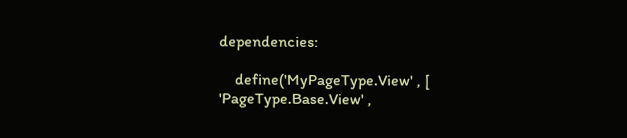dependencies:

    define('MyPageType.View' , [ 'PageType.Base.View' ,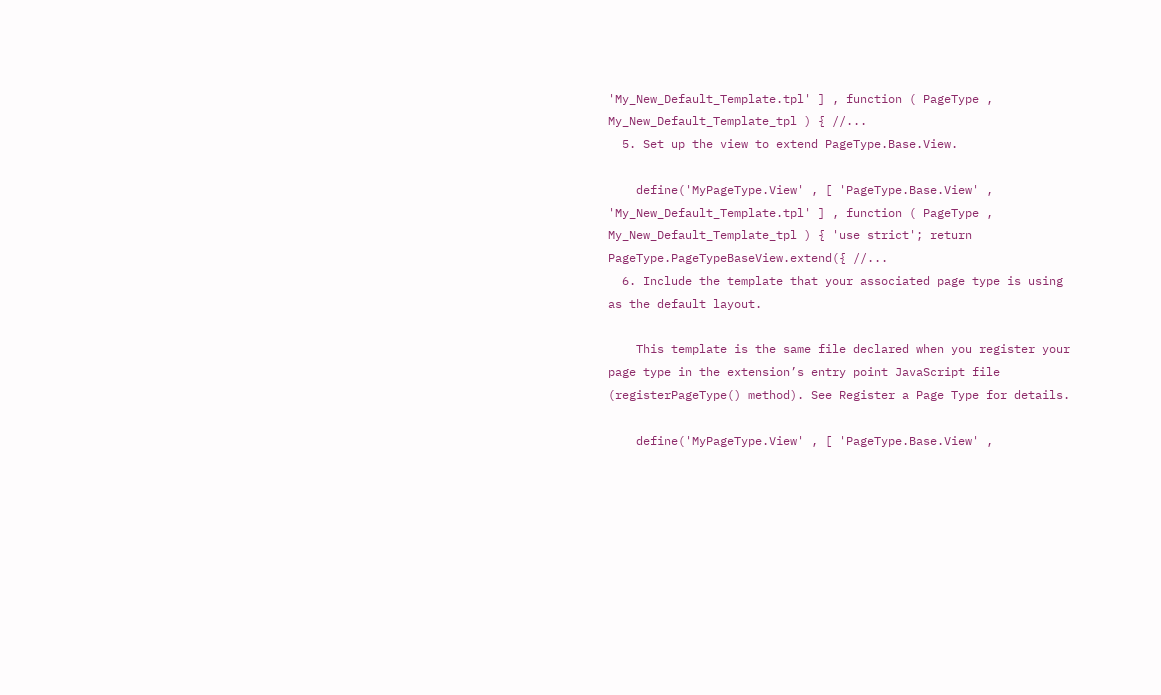'My_New_Default_Template.tpl' ] , function ( PageType , My_New_Default_Template_tpl ) { //...
  5. Set up the view to extend PageType.Base.View.

    define('MyPageType.View' , [ 'PageType.Base.View' , 'My_New_Default_Template.tpl' ] , function ( PageType , My_New_Default_Template_tpl ) { 'use strict'; return PageType.PageTypeBaseView.extend({ //...
  6. Include the template that your associated page type is using as the default layout.

    This template is the same file declared when you register your page type in the extension’s entry point JavaScript file (registerPageType() method). See Register a Page Type for details.

    define('MyPageType.View' , [ 'PageType.Base.View' ,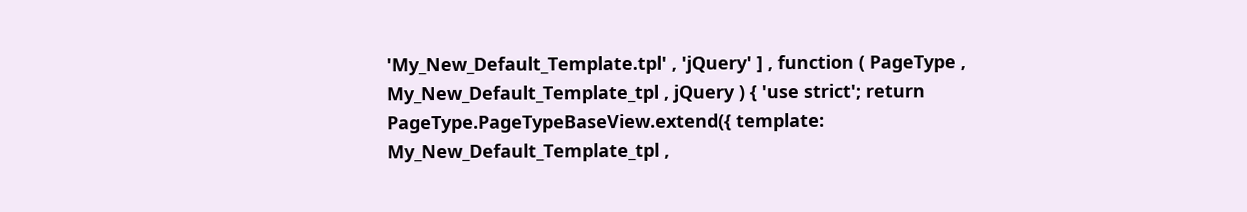'My_New_Default_Template.tpl' , 'jQuery' ] , function ( PageType , My_New_Default_Template_tpl , jQuery ) { 'use strict'; return PageType.PageTypeBaseView.extend({ template: My_New_Default_Template_tpl ,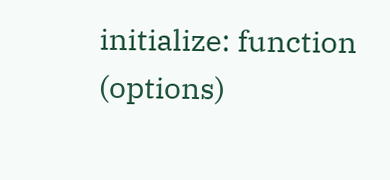initialize: function (options)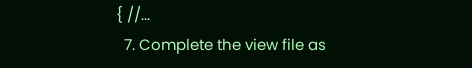{ //...
  7. Complete the view file as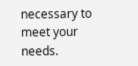necessary to meet your needs.